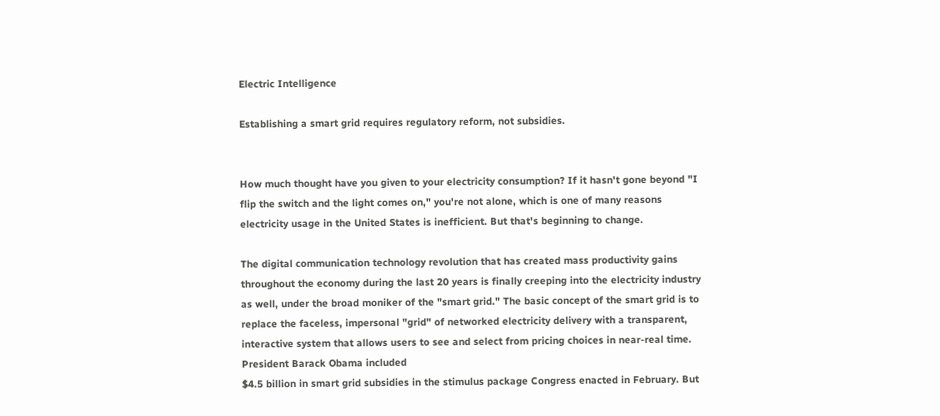Electric Intelligence

Establishing a smart grid requires regulatory reform, not subsidies.


How much thought have you given to your electricity consumption? If it hasn't gone beyond "I flip the switch and the light comes on," you're not alone, which is one of many reasons electricity usage in the United States is inefficient. But that's beginning to change.

The digital communication technology revolution that has created mass productivity gains throughout the economy during the last 20 years is finally creeping into the electricity industry as well, under the broad moniker of the "smart grid." The basic concept of the smart grid is to replace the faceless, impersonal "grid" of networked electricity delivery with a transparent, interactive system that allows users to see and select from pricing choices in near-real time. President Barack Obama included
$4.5 billion in smart grid subsidies in the stimulus package Congress enacted in February. But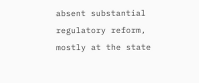absent substantial regulatory reform, mostly at the state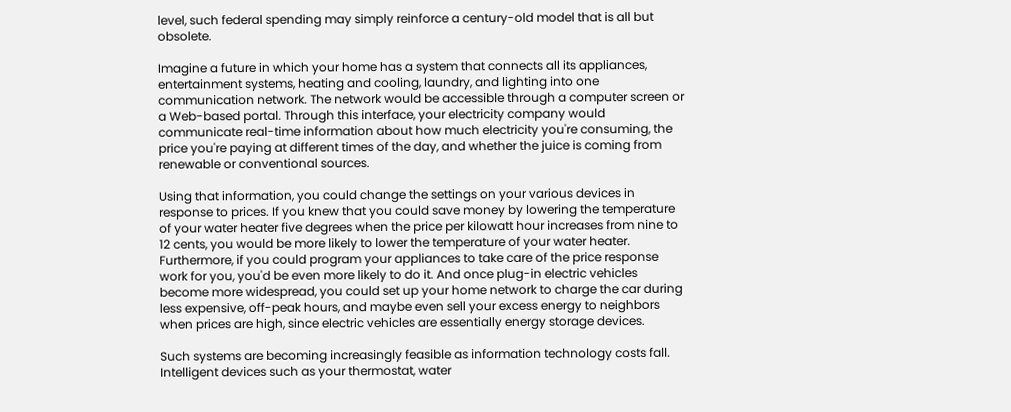level, such federal spending may simply reinforce a century-old model that is all but obsolete.

Imagine a future in which your home has a system that connects all its appliances, entertainment systems, heating and cooling, laundry, and lighting into one communication network. The network would be accessible through a computer screen or a Web-based portal. Through this interface, your electricity company would communicate real-time information about how much electricity you're consuming, the price you're paying at different times of the day, and whether the juice is coming from renewable or conventional sources.

Using that information, you could change the settings on your various devices in response to prices. If you knew that you could save money by lowering the temperature of your water heater five degrees when the price per kilowatt hour increases from nine to 12 cents, you would be more likely to lower the temperature of your water heater. Furthermore, if you could program your appliances to take care of the price response work for you, you'd be even more likely to do it. And once plug-in electric vehicles become more widespread, you could set up your home network to charge the car during less expensive, off-peak hours, and maybe even sell your excess energy to neighbors when prices are high, since electric vehicles are essentially energy storage devices.

Such systems are becoming increasingly feasible as information technology costs fall. Intelligent devices such as your thermostat, water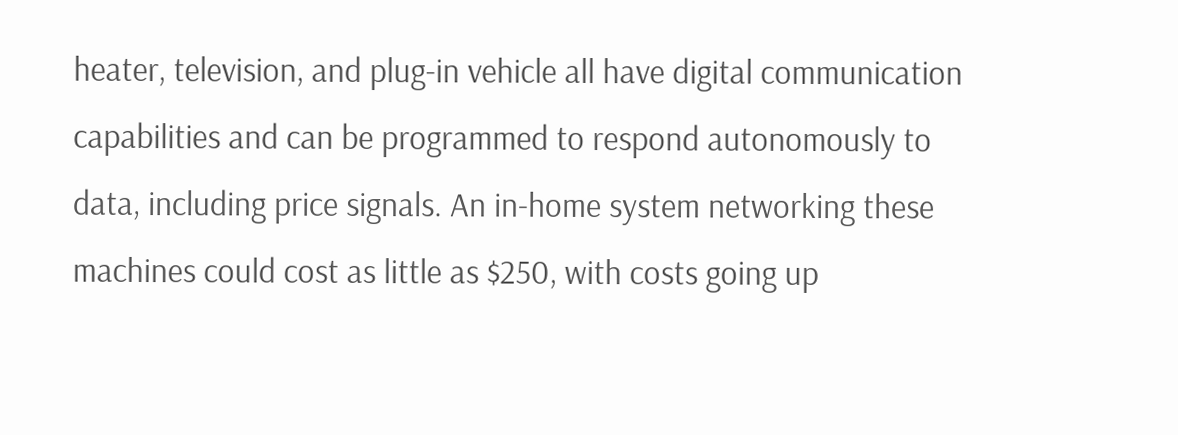heater, television, and plug-in vehicle all have digital communication capabilities and can be programmed to respond autonomously to data, including price signals. An in-home system networking these machines could cost as little as $250, with costs going up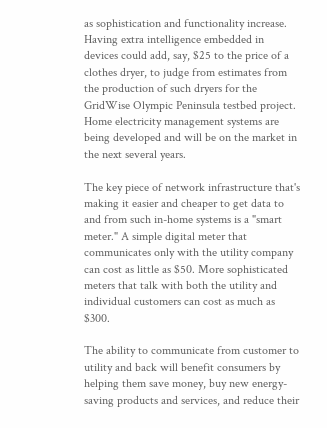as sophistication and functionality increase. Having extra intelligence embedded in devices could add, say, $25 to the price of a clothes dryer, to judge from estimates from the production of such dryers for the GridWise Olympic Peninsula testbed project. Home electricity management systems are being developed and will be on the market in the next several years.

The key piece of network infrastructure that's making it easier and cheaper to get data to and from such in-home systems is a "smart meter." A simple digital meter that communicates only with the utility company can cost as little as $50. More sophisticated meters that talk with both the utility and individual customers can cost as much as $300.

The ability to communicate from customer to utility and back will benefit consumers by helping them save money, buy new energy-saving products and services, and reduce their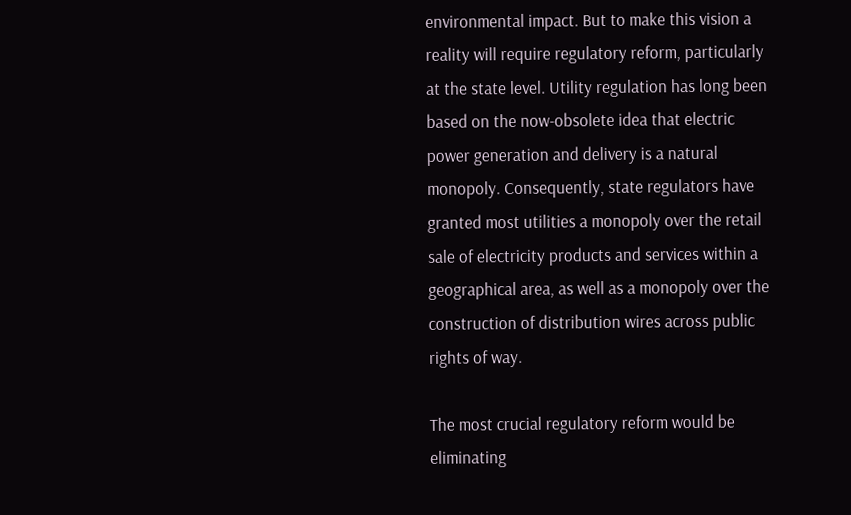environmental impact. But to make this vision a reality will require regulatory reform, particularly at the state level. Utility regulation has long been based on the now-obsolete idea that electric power generation and delivery is a natural monopoly. Consequently, state regulators have granted most utilities a monopoly over the retail sale of electricity products and services within a geographical area, as well as a monopoly over the construction of distribution wires across public rights of way.

The most crucial regulatory reform would be eliminating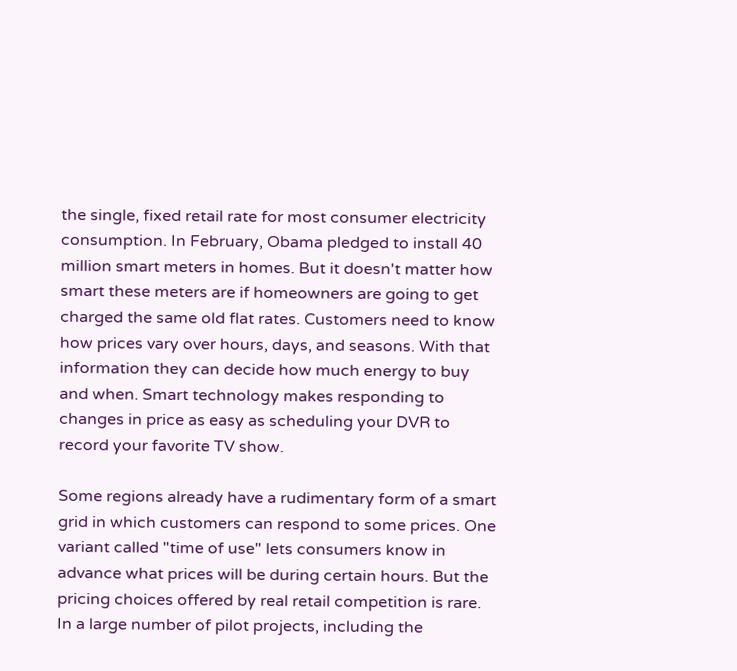the single, fixed retail rate for most consumer electricity consumption. In February, Obama pledged to install 40 million smart meters in homes. But it doesn't matter how smart these meters are if homeowners are going to get charged the same old flat rates. Customers need to know how prices vary over hours, days, and seasons. With that information they can decide how much energy to buy and when. Smart technology makes responding to changes in price as easy as scheduling your DVR to record your favorite TV show.

Some regions already have a rudimentary form of a smart grid in which customers can respond to some prices. One variant called "time of use" lets consumers know in advance what prices will be during certain hours. But the pricing choices offered by real retail competition is rare. In a large number of pilot projects, including the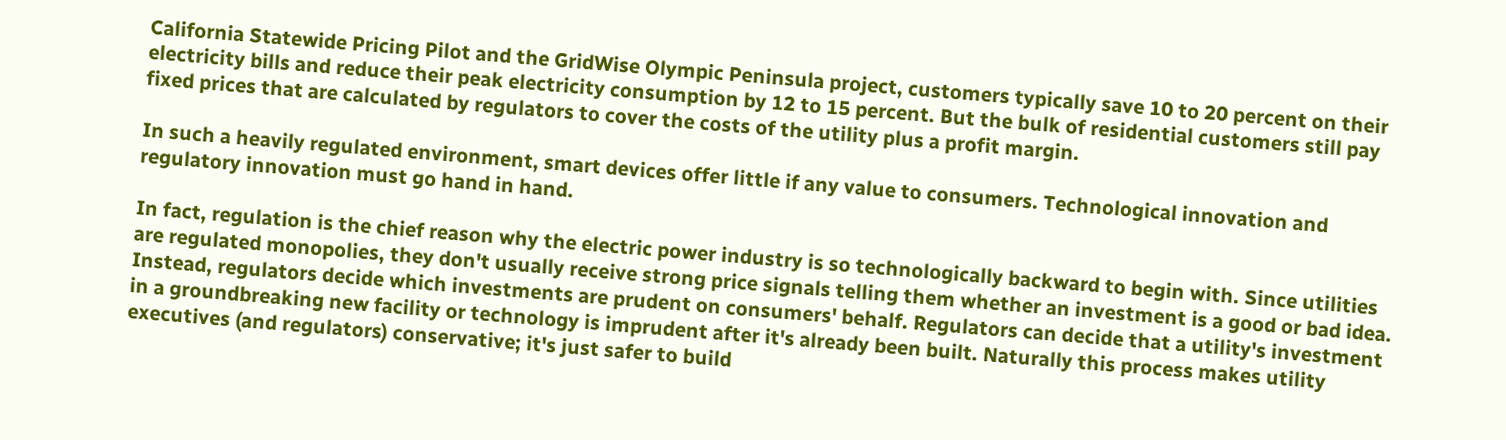California Statewide Pricing Pilot and the GridWise Olympic Peninsula project, customers typically save 10 to 20 percent on their electricity bills and reduce their peak electricity consumption by 12 to 15 percent. But the bulk of residential customers still pay fixed prices that are calculated by regulators to cover the costs of the utility plus a profit margin.

In such a heavily regulated environment, smart devices offer little if any value to consumers. Technological innovation and regulatory innovation must go hand in hand.

In fact, regulation is the chief reason why the electric power industry is so technologically backward to begin with. Since utilities are regulated monopolies, they don't usually receive strong price signals telling them whether an investment is a good or bad idea. Instead, regulators decide which investments are prudent on consumers' behalf. Regulators can decide that a utility's investment in a groundbreaking new facility or technology is imprudent after it's already been built. Naturally this process makes utility executives (and regulators) conservative; it's just safer to build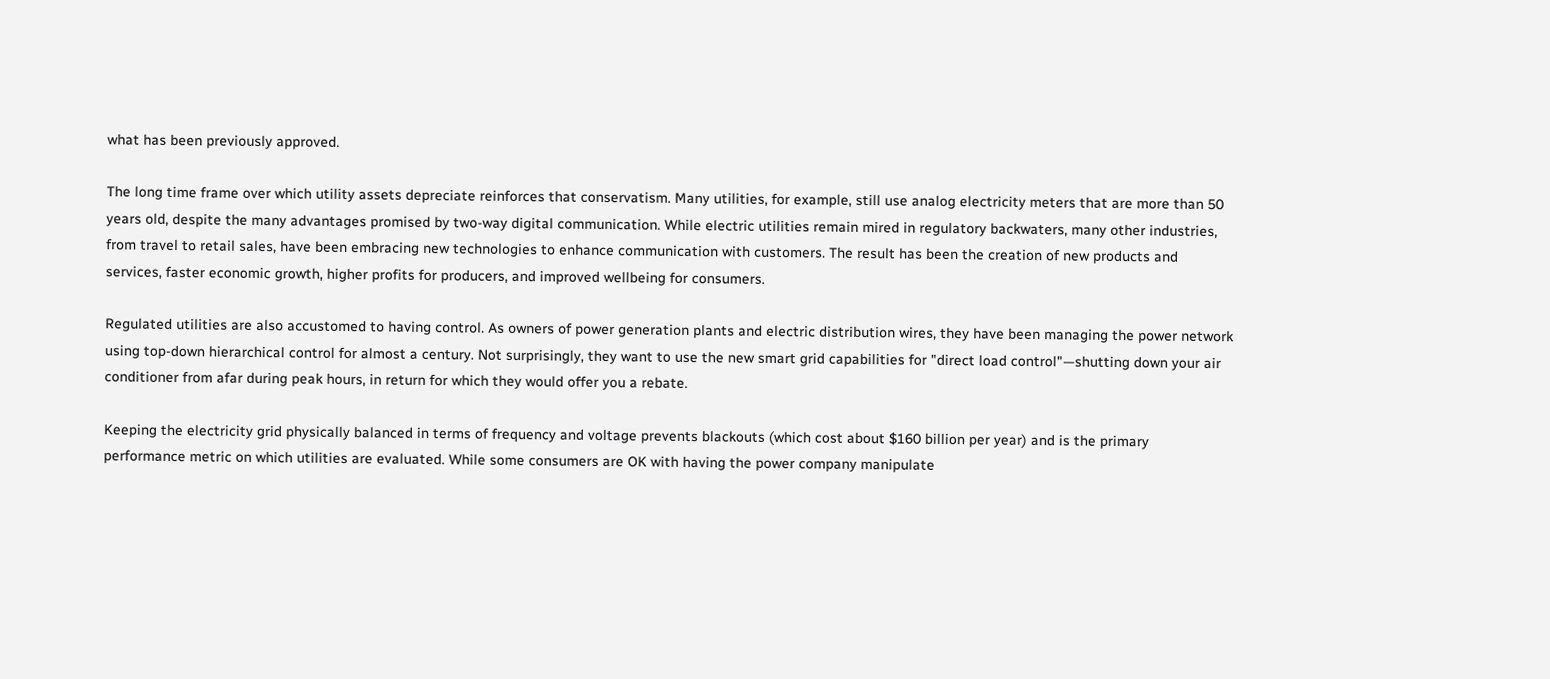what has been previously approved.

The long time frame over which utility assets depreciate reinforces that conservatism. Many utilities, for example, still use analog electricity meters that are more than 50 years old, despite the many advantages promised by two-way digital communication. While electric utilities remain mired in regulatory backwaters, many other industries, from travel to retail sales, have been embracing new technologies to enhance communication with customers. The result has been the creation of new products and services, faster economic growth, higher profits for producers, and improved wellbeing for consumers.

Regulated utilities are also accustomed to having control. As owners of power generation plants and electric distribution wires, they have been managing the power network using top-down hierarchical control for almost a century. Not surprisingly, they want to use the new smart grid capabilities for "direct load control"—shutting down your air conditioner from afar during peak hours, in return for which they would offer you a rebate.

Keeping the electricity grid physically balanced in terms of frequency and voltage prevents blackouts (which cost about $160 billion per year) and is the primary performance metric on which utilities are evaluated. While some consumers are OK with having the power company manipulate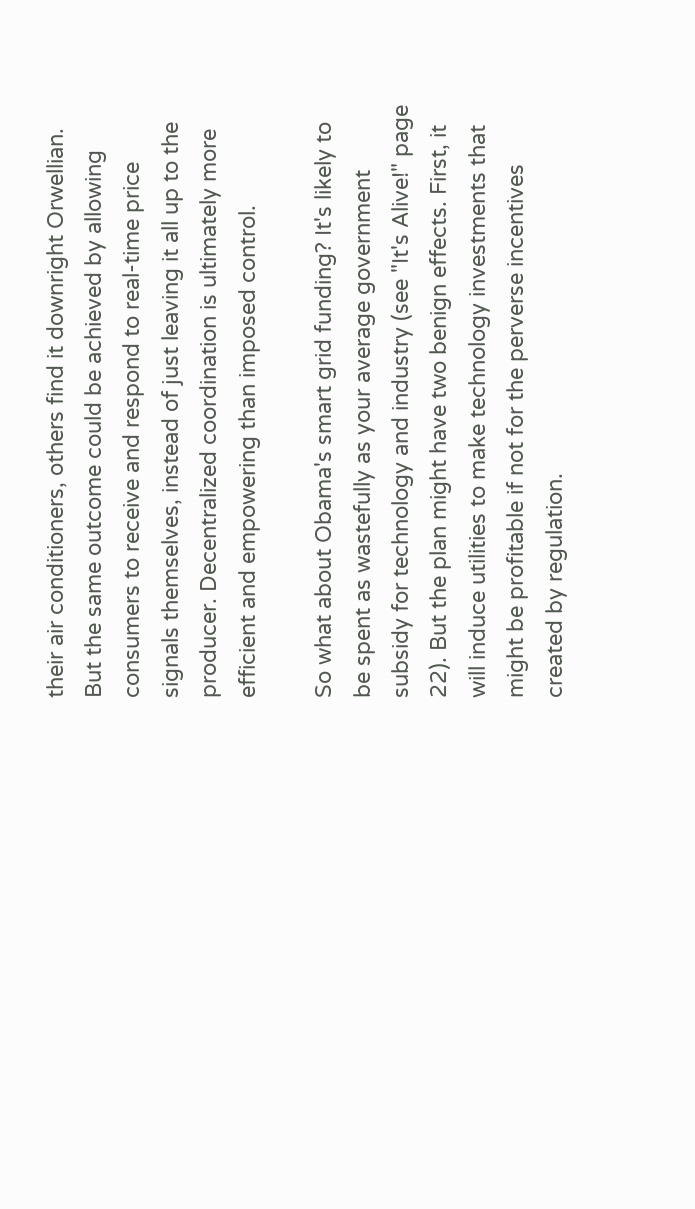their air conditioners, others find it downright Orwellian. But the same outcome could be achieved by allowing consumers to receive and respond to real-time price signals themselves, instead of just leaving it all up to the producer. Decentralized coordination is ultimately more efficient and empowering than imposed control.

So what about Obama's smart grid funding? It's likely to be spent as wastefully as your average government subsidy for technology and industry (see "It's Alive!" page 22). But the plan might have two benign effects. First, it will induce utilities to make technology investments that might be profitable if not for the perverse incentives created by regulation.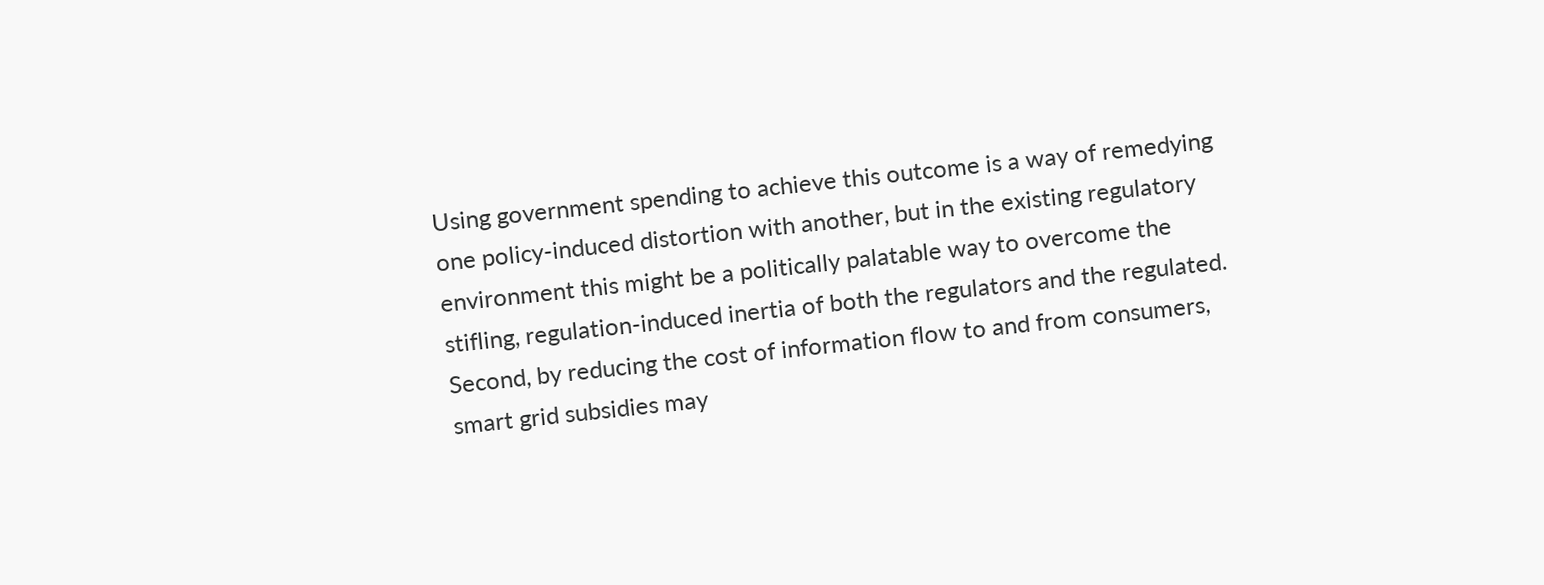Using government spending to achieve this outcome is a way of remedying one policy-induced distortion with another, but in the existing regulatory environment this might be a politically palatable way to overcome the stifling, regulation-induced inertia of both the regulators and the regulated. Second, by reducing the cost of information flow to and from consumers, smart grid subsidies may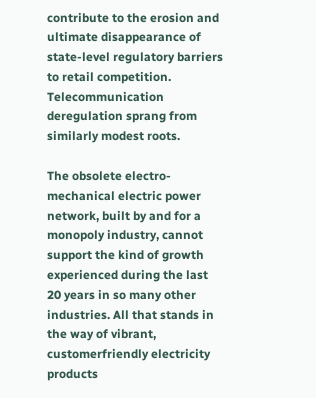contribute to the erosion and ultimate disappearance of state-level regulatory barriers to retail competition. Telecommunication deregulation sprang from similarly modest roots.

The obsolete electro-mechanical electric power network, built by and for a monopoly industry, cannot support the kind of growth experienced during the last 20 years in so many other industries. All that stands in the way of vibrant, customerfriendly electricity products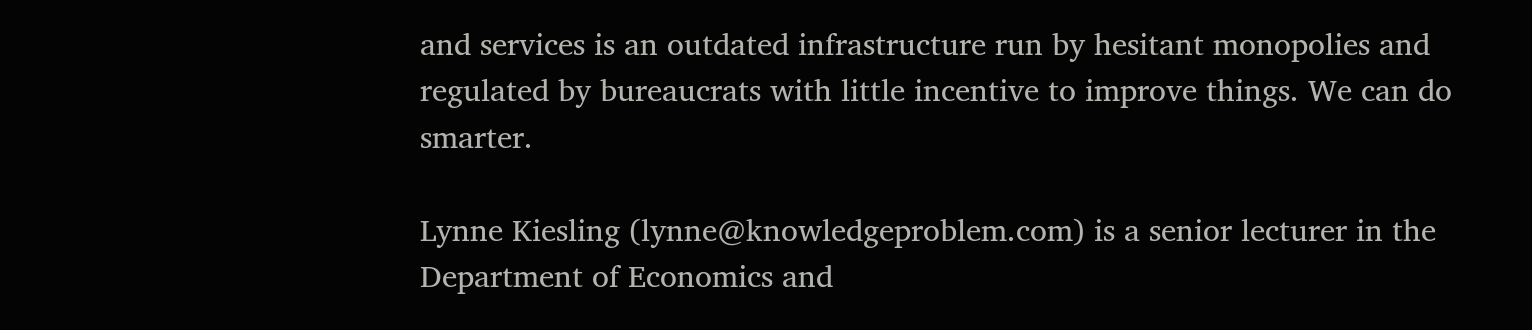and services is an outdated infrastructure run by hesitant monopolies and regulated by bureaucrats with little incentive to improve things. We can do smarter.

Lynne Kiesling (lynne@knowledgeproblem.com) is a senior lecturer in the Department of Economics and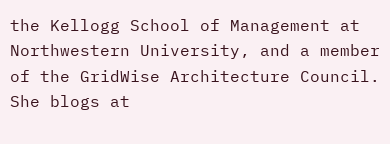the Kellogg School of Management at Northwestern University, and a member of the GridWise Architecture Council. She blogs at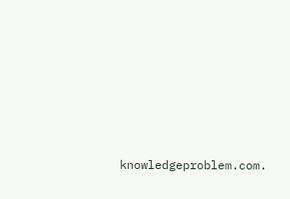knowledgeproblem.com.